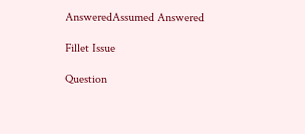AnsweredAssumed Answered

Fillet Issue

Question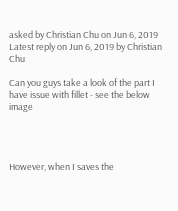asked by Christian Chu on Jun 6, 2019
Latest reply on Jun 6, 2019 by Christian Chu

Can you guys take a look of the part I have issue with fillet - see the below image




However, when I saves the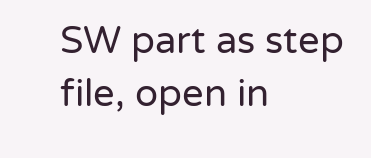SW part as step file, open in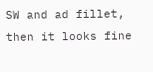SW and ad fillet, then it looks fine